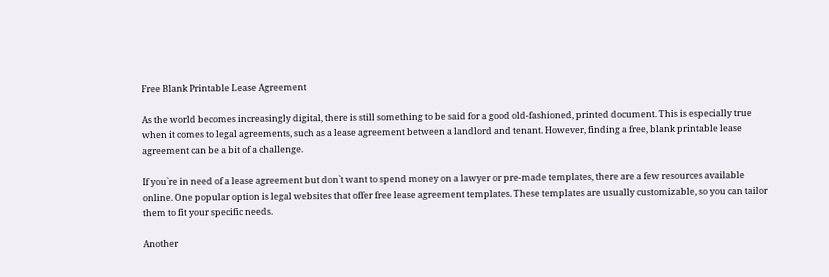Free Blank Printable Lease Agreement

As the world becomes increasingly digital, there is still something to be said for a good old-fashioned, printed document. This is especially true when it comes to legal agreements, such as a lease agreement between a landlord and tenant. However, finding a free, blank printable lease agreement can be a bit of a challenge.

If you`re in need of a lease agreement but don`t want to spend money on a lawyer or pre-made templates, there are a few resources available online. One popular option is legal websites that offer free lease agreement templates. These templates are usually customizable, so you can tailor them to fit your specific needs.

Another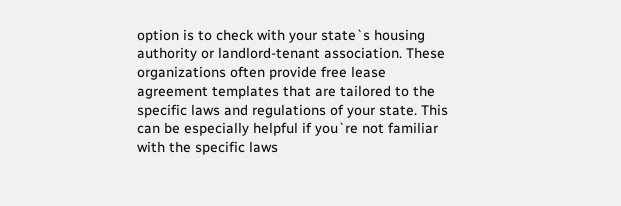option is to check with your state`s housing authority or landlord-tenant association. These organizations often provide free lease agreement templates that are tailored to the specific laws and regulations of your state. This can be especially helpful if you`re not familiar with the specific laws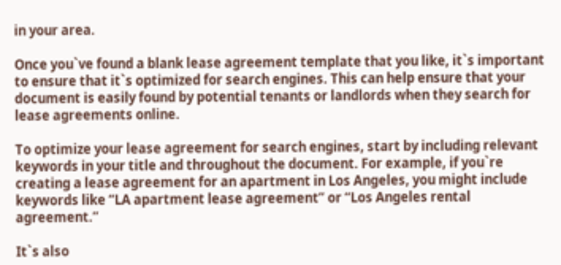in your area.

Once you`ve found a blank lease agreement template that you like, it`s important to ensure that it`s optimized for search engines. This can help ensure that your document is easily found by potential tenants or landlords when they search for lease agreements online.

To optimize your lease agreement for search engines, start by including relevant keywords in your title and throughout the document. For example, if you`re creating a lease agreement for an apartment in Los Angeles, you might include keywords like “LA apartment lease agreement” or “Los Angeles rental agreement.”

It`s also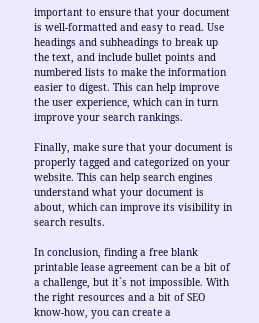important to ensure that your document is well-formatted and easy to read. Use headings and subheadings to break up the text, and include bullet points and numbered lists to make the information easier to digest. This can help improve the user experience, which can in turn improve your search rankings.

Finally, make sure that your document is properly tagged and categorized on your website. This can help search engines understand what your document is about, which can improve its visibility in search results.

In conclusion, finding a free blank printable lease agreement can be a bit of a challenge, but it`s not impossible. With the right resources and a bit of SEO know-how, you can create a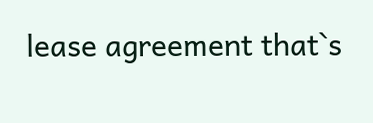lease agreement that`s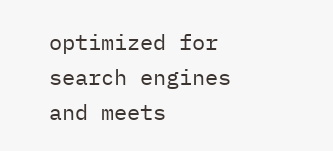optimized for search engines and meets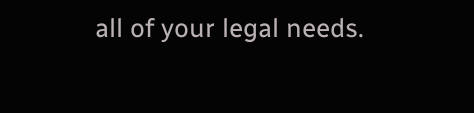all of your legal needs.